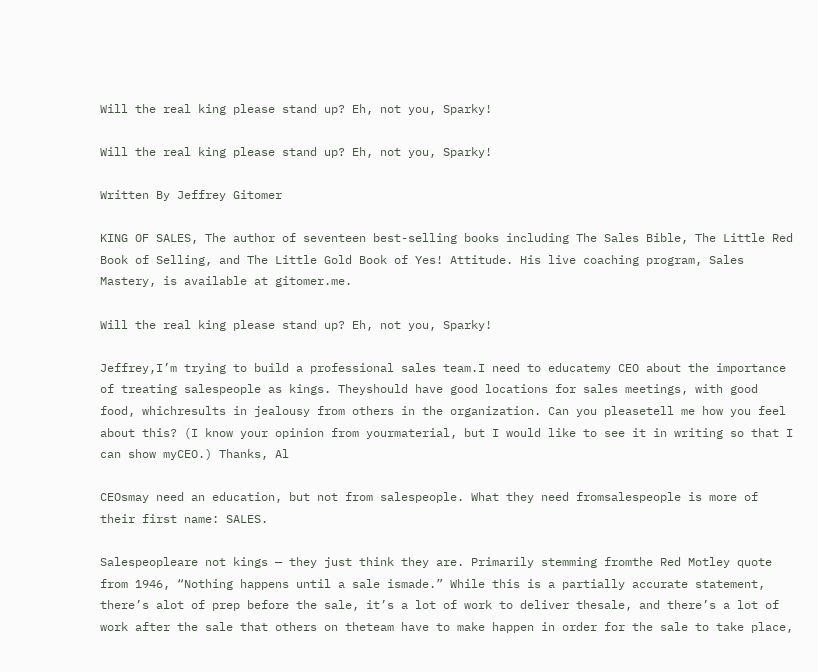Will the real king please stand up? Eh, not you, Sparky!

Will the real king please stand up? Eh, not you, Sparky!

Written By Jeffrey Gitomer

KING OF SALES, The author of seventeen best-selling books including The Sales Bible, The Little Red Book of Selling, and The Little Gold Book of Yes! Attitude. His live coaching program, Sales Mastery, is available at gitomer.me.

Will the real king please stand up? Eh, not you, Sparky!

Jeffrey,I’m trying to build a professional sales team.I need to educatemy CEO about the importance of treating salespeople as kings. Theyshould have good locations for sales meetings, with good food, whichresults in jealousy from others in the organization. Can you pleasetell me how you feel about this? (I know your opinion from yourmaterial, but I would like to see it in writing so that I can show myCEO.) Thanks, Al

CEOsmay need an education, but not from salespeople. What they need fromsalespeople is more of their first name: SALES.

Salespeopleare not kings — they just think they are. Primarily stemming fromthe Red Motley quote from 1946, “Nothing happens until a sale ismade.” While this is a partially accurate statement, there’s alot of prep before the sale, it’s a lot of work to deliver thesale, and there’s a lot of work after the sale that others on theteam have to make happen in order for the sale to take place,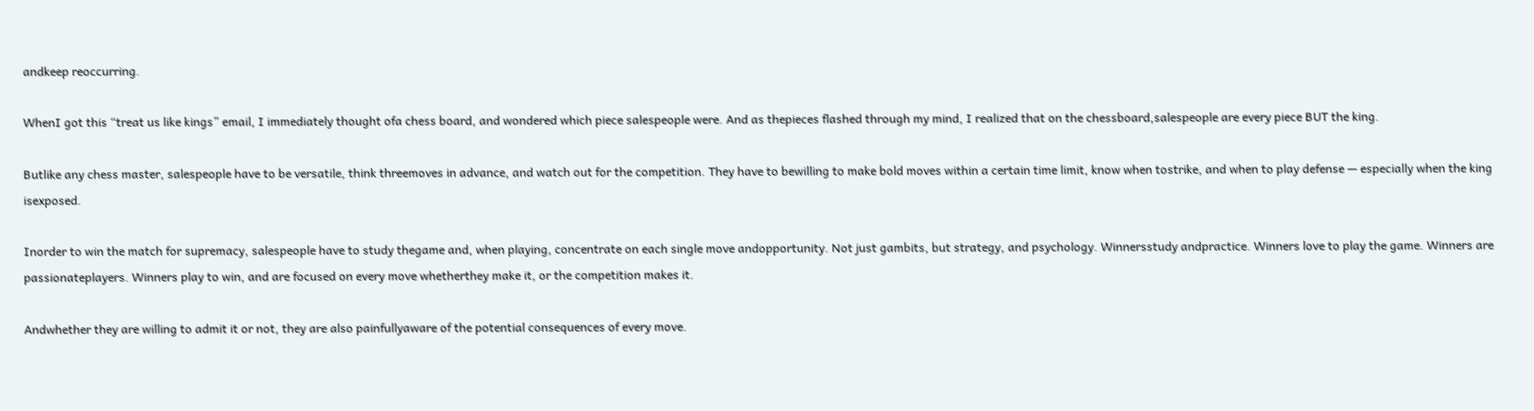andkeep reoccurring.

WhenI got this “treat us like kings” email, I immediately thought ofa chess board, and wondered which piece salespeople were. And as thepieces flashed through my mind, I realized that on the chessboard,salespeople are every piece BUT the king.

Butlike any chess master, salespeople have to be versatile, think threemoves in advance, and watch out for the competition. They have to bewilling to make bold moves within a certain time limit, know when tostrike, and when to play defense — especially when the king isexposed.

Inorder to win the match for supremacy, salespeople have to study thegame and, when playing, concentrate on each single move andopportunity. Not just gambits, but strategy, and psychology. Winnersstudy andpractice. Winners love to play the game. Winners are passionateplayers. Winners play to win, and are focused on every move whetherthey make it, or the competition makes it.

Andwhether they are willing to admit it or not, they are also painfullyaware of the potential consequences of every move.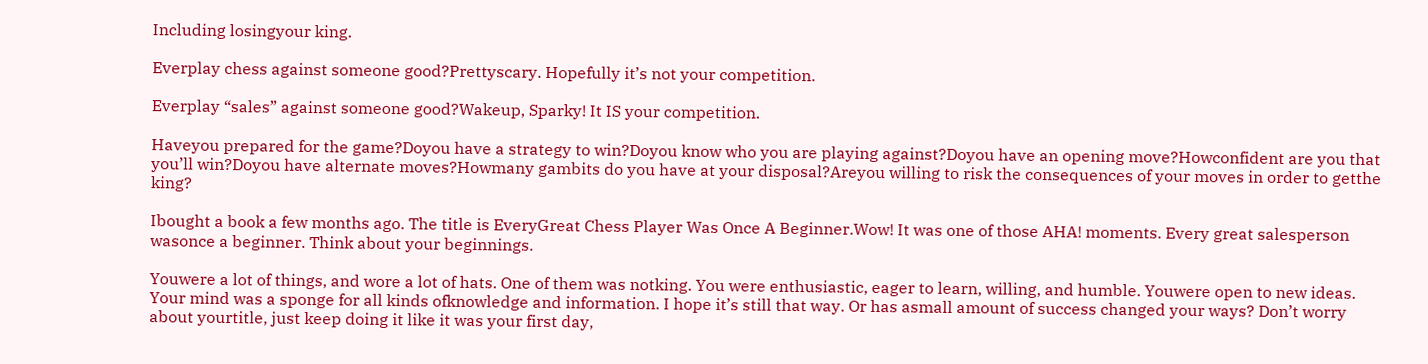Including losingyour king.

Everplay chess against someone good?Prettyscary. Hopefully it’s not your competition.

Everplay “sales” against someone good?Wakeup, Sparky! It IS your competition.

Haveyou prepared for the game?Doyou have a strategy to win?Doyou know who you are playing against?Doyou have an opening move?Howconfident are you that you’ll win?Doyou have alternate moves?Howmany gambits do you have at your disposal?Areyou willing to risk the consequences of your moves in order to getthe king?

Ibought a book a few months ago. The title is EveryGreat Chess Player Was Once A Beginner.Wow! It was one of those AHA! moments. Every great salesperson wasonce a beginner. Think about your beginnings.

Youwere a lot of things, and wore a lot of hats. One of them was notking. You were enthusiastic, eager to learn, willing, and humble. Youwere open to new ideas. Your mind was a sponge for all kinds ofknowledge and information. I hope it’s still that way. Or has asmall amount of success changed your ways? Don’t worry about yourtitle, just keep doing it like it was your first day,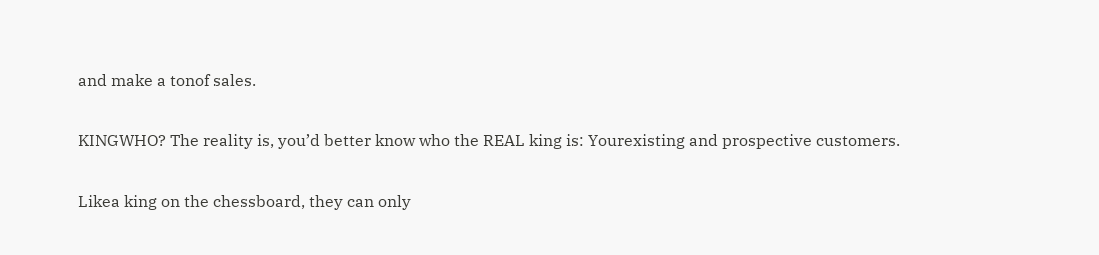and make a tonof sales.

KINGWHO? The reality is, you’d better know who the REAL king is: Yourexisting and prospective customers.

Likea king on the chessboard, they can only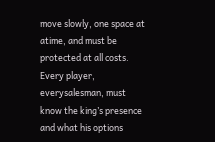move slowly, one space at atime, and must be protected at all costs. Every player, everysalesman, must know the king’s presence and what his options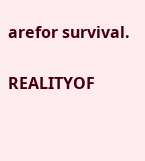arefor survival.

REALITYOF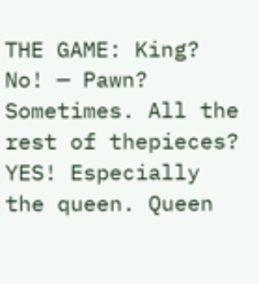THE GAME: King? No! — Pawn? Sometimes. All the rest of thepieces? YES! Especially the queen. Queen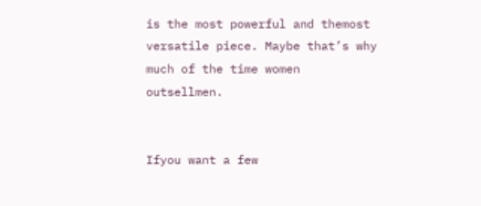is the most powerful and themost versatile piece. Maybe that’s why much of the time women outsellmen.


Ifyou want a few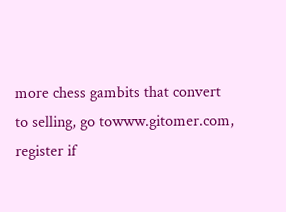more chess gambits that convert to selling, go towww.gitomer.com, register if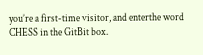you’re a first-time visitor, and enterthe word CHESS in the GitBit box.